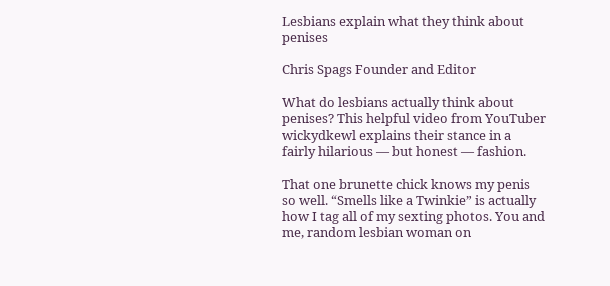Lesbians explain what they think about penises

Chris Spags Founder and Editor

What do lesbians actually think about penises? This helpful video from YouTuber wickydkewl explains their stance in a fairly hilarious — but honest — fashion.

That one brunette chick knows my penis so well. “Smells like a Twinkie” is actually how I tag all of my sexting photos. You and me, random lesbian woman on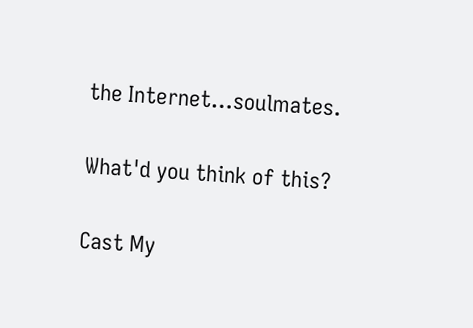the Internet…soulmates.

What'd you think of this?

Cast My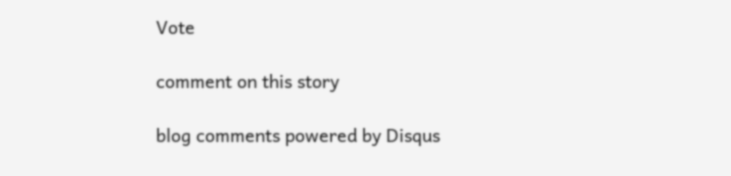Vote

comment on this story

blog comments powered by Disqus